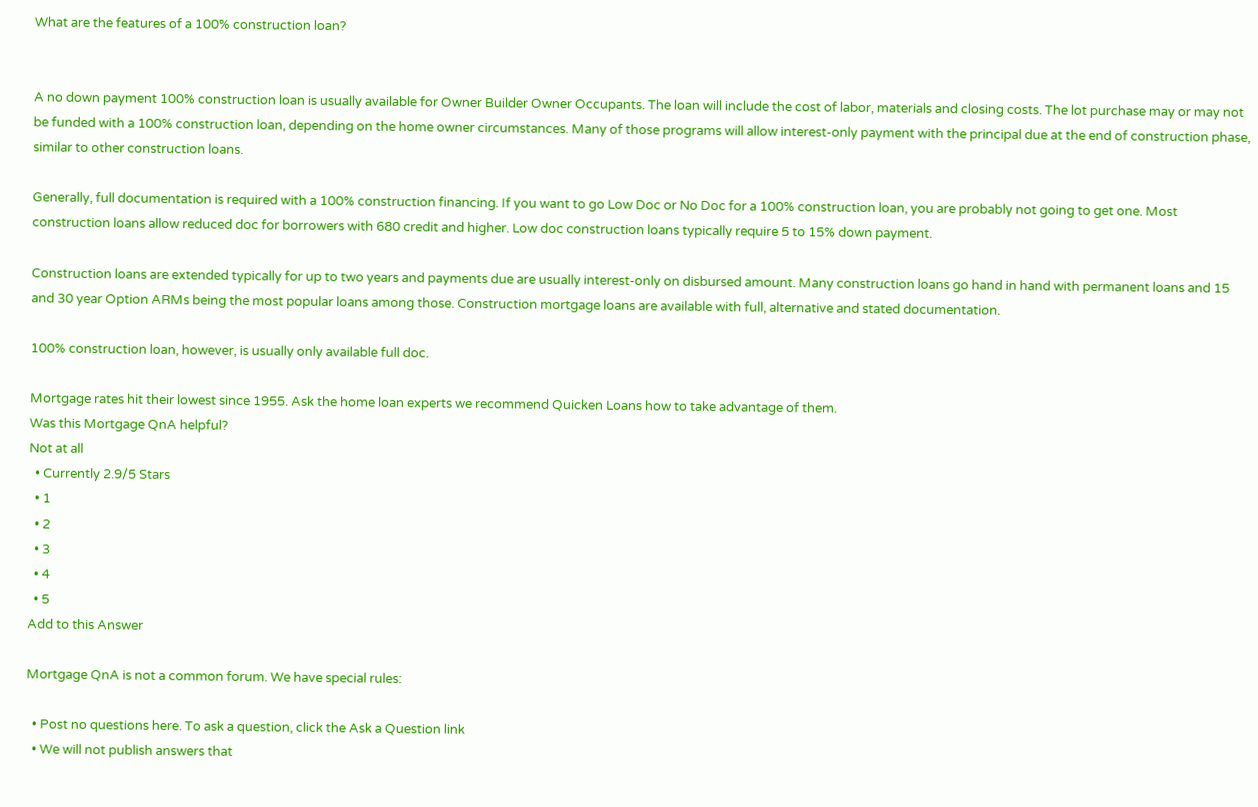What are the features of a 100% construction loan?


A no down payment 100% construction loan is usually available for Owner Builder Owner Occupants. The loan will include the cost of labor, materials and closing costs. The lot purchase may or may not be funded with a 100% construction loan, depending on the home owner circumstances. Many of those programs will allow interest-only payment with the principal due at the end of construction phase, similar to other construction loans.

Generally, full documentation is required with a 100% construction financing. If you want to go Low Doc or No Doc for a 100% construction loan, you are probably not going to get one. Most construction loans allow reduced doc for borrowers with 680 credit and higher. Low doc construction loans typically require 5 to 15% down payment.

Construction loans are extended typically for up to two years and payments due are usually interest-only on disbursed amount. Many construction loans go hand in hand with permanent loans and 15 and 30 year Option ARMs being the most popular loans among those. Construction mortgage loans are available with full, alternative and stated documentation.

100% construction loan, however, is usually only available full doc.

Mortgage rates hit their lowest since 1955. Ask the home loan experts we recommend Quicken Loans how to take advantage of them.
Was this Mortgage QnA helpful?
Not at all
  • Currently 2.9/5 Stars
  • 1
  • 2
  • 3
  • 4
  • 5
Add to this Answer

Mortgage QnA is not a common forum. We have special rules:

  • Post no questions here. To ask a question, click the Ask a Question link
  • We will not publish answers that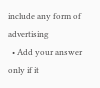include any form of advertising
  • Add your answer only if it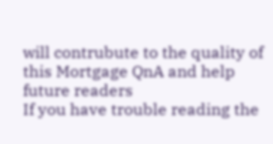will contrubute to the quality of this Mortgage QnA and help future readers
If you have trouble reading the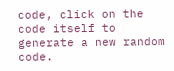code, click on the code itself to generate a new random code.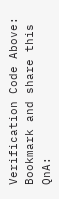Verification Code Above:
Bookmark and share this QnA: